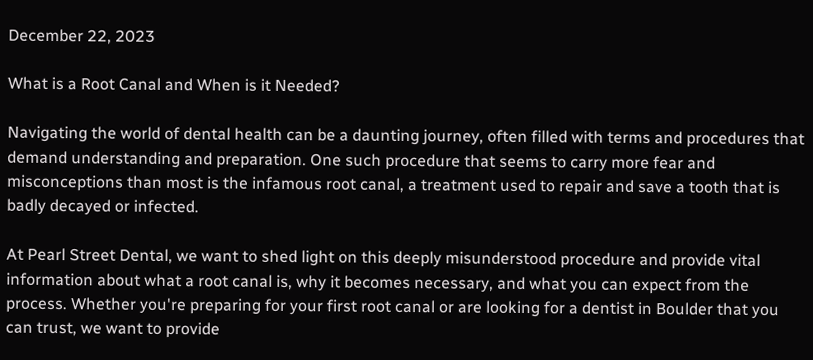December 22, 2023

What is a Root Canal and When is it Needed?

Navigating the world of dental health can be a daunting journey, often filled with terms and procedures that demand understanding and preparation. One such procedure that seems to carry more fear and misconceptions than most is the infamous root canal, a treatment used to repair and save a tooth that is badly decayed or infected.

At Pearl Street Dental, we want to shed light on this deeply misunderstood procedure and provide vital information about what a root canal is, why it becomes necessary, and what you can expect from the process. Whether you're preparing for your first root canal or are looking for a dentist in Boulder that you can trust, we want to provide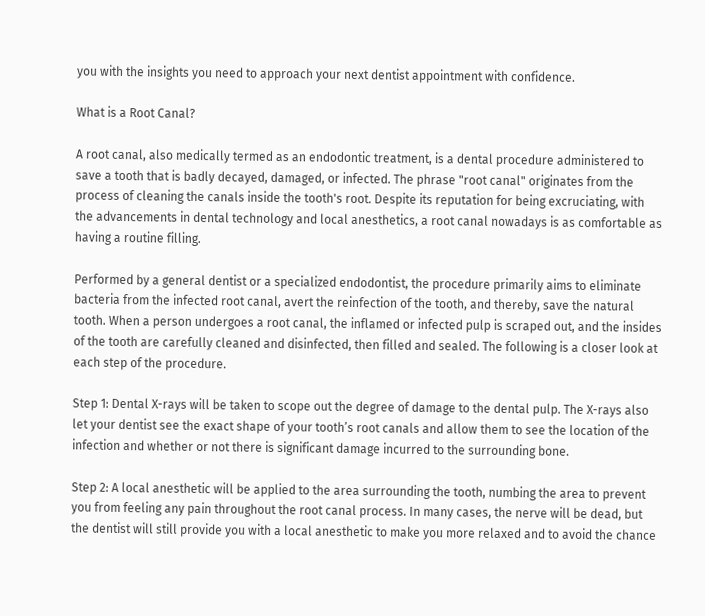you with the insights you need to approach your next dentist appointment with confidence.

What is a Root Canal?

A root canal, also medically termed as an endodontic treatment, is a dental procedure administered to save a tooth that is badly decayed, damaged, or infected. The phrase "root canal" originates from the process of cleaning the canals inside the tooth's root. Despite its reputation for being excruciating, with the advancements in dental technology and local anesthetics, a root canal nowadays is as comfortable as having a routine filling.

Performed by a general dentist or a specialized endodontist, the procedure primarily aims to eliminate bacteria from the infected root canal, avert the reinfection of the tooth, and thereby, save the natural tooth. When a person undergoes a root canal, the inflamed or infected pulp is scraped out, and the insides of the tooth are carefully cleaned and disinfected, then filled and sealed. The following is a closer look at each step of the procedure.

Step 1: Dental X-rays will be taken to scope out the degree of damage to the dental pulp. The X-rays also let your dentist see the exact shape of your tooth’s root canals and allow them to see the location of the infection and whether or not there is significant damage incurred to the surrounding bone.

Step 2: A local anesthetic will be applied to the area surrounding the tooth, numbing the area to prevent you from feeling any pain throughout the root canal process. In many cases, the nerve will be dead, but the dentist will still provide you with a local anesthetic to make you more relaxed and to avoid the chance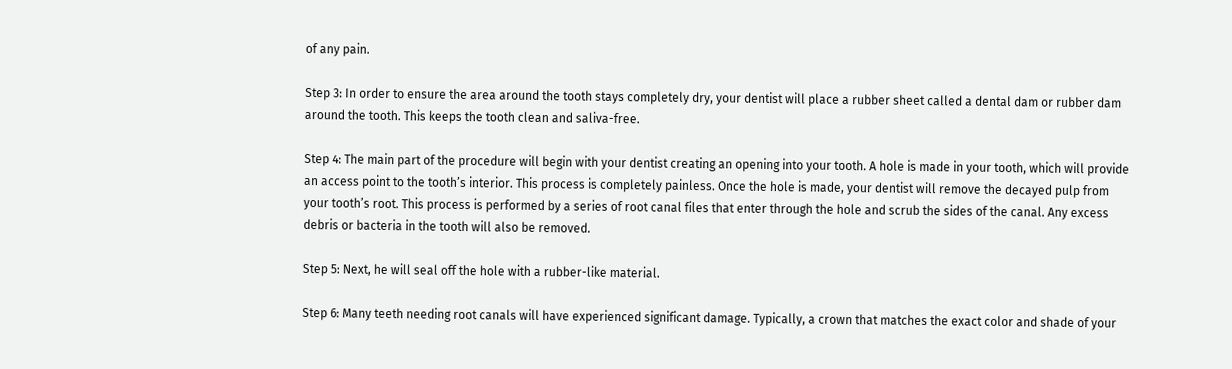of any pain.

Step 3: In order to ensure the area around the tooth stays completely dry, your dentist will place a rubber sheet called a dental dam or rubber dam around the tooth. This keeps the tooth clean and saliva-free.

Step 4: The main part of the procedure will begin with your dentist creating an opening into your tooth. A hole is made in your tooth, which will provide an access point to the tooth’s interior. This process is completely painless. Once the hole is made, your dentist will remove the decayed pulp from your tooth’s root. This process is performed by a series of root canal files that enter through the hole and scrub the sides of the canal. Any excess debris or bacteria in the tooth will also be removed.

Step 5: Next, he will seal off the hole with a rubber-like material.

Step 6: Many teeth needing root canals will have experienced significant damage. Typically, a crown that matches the exact color and shade of your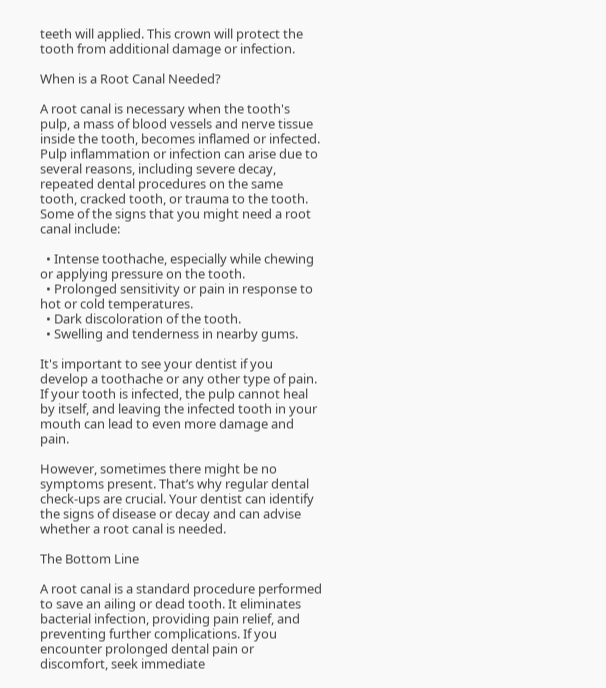teeth will applied. This crown will protect the tooth from additional damage or infection.

When is a Root Canal Needed?

A root canal is necessary when the tooth's pulp, a mass of blood vessels and nerve tissue inside the tooth, becomes inflamed or infected. Pulp inflammation or infection can arise due to several reasons, including severe decay, repeated dental procedures on the same tooth, cracked tooth, or trauma to the tooth. Some of the signs that you might need a root canal include:

  • Intense toothache, especially while chewing or applying pressure on the tooth.
  • Prolonged sensitivity or pain in response to hot or cold temperatures.
  • Dark discoloration of the tooth.
  • Swelling and tenderness in nearby gums.

It's important to see your dentist if you develop a toothache or any other type of pain. If your tooth is infected, the pulp cannot heal by itself, and leaving the infected tooth in your mouth can lead to even more damage and pain.

However, sometimes there might be no symptoms present. That’s why regular dental check-ups are crucial. Your dentist can identify the signs of disease or decay and can advise whether a root canal is needed.

The Bottom Line

A root canal is a standard procedure performed to save an ailing or dead tooth. It eliminates bacterial infection, providing pain relief, and preventing further complications. If you encounter prolonged dental pain or discomfort, seek immediate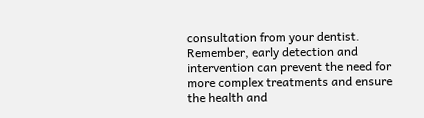consultation from your dentist. Remember, early detection and intervention can prevent the need for more complex treatments and ensure the health and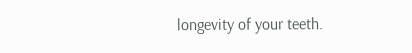longevity of your teeth.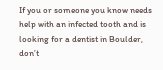If you or someone you know needs help with an infected tooth and is looking for a dentist in Boulder, don’t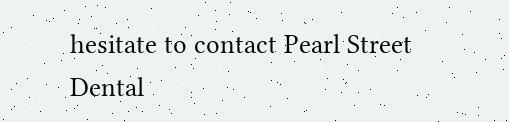hesitate to contact Pearl Street Dental